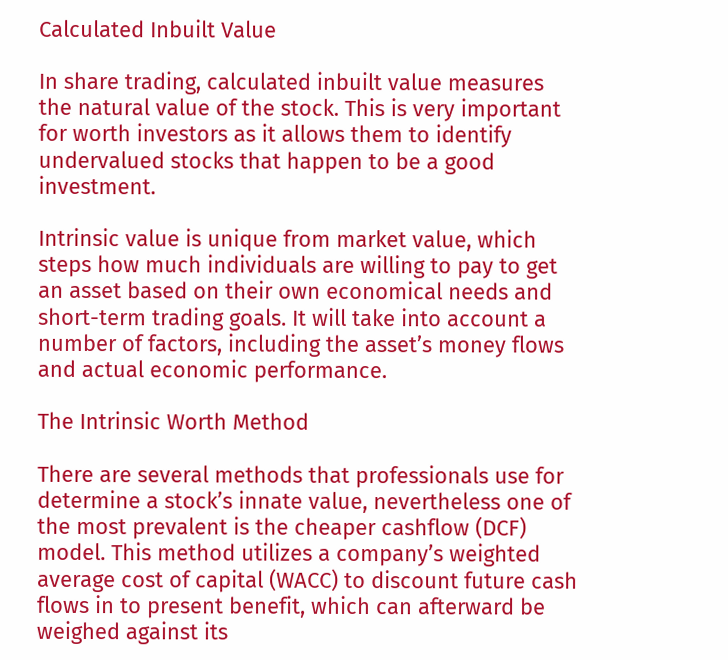Calculated Inbuilt Value

In share trading, calculated inbuilt value measures the natural value of the stock. This is very important for worth investors as it allows them to identify undervalued stocks that happen to be a good investment.

Intrinsic value is unique from market value, which steps how much individuals are willing to pay to get an asset based on their own economical needs and short-term trading goals. It will take into account a number of factors, including the asset’s money flows and actual economic performance.

The Intrinsic Worth Method

There are several methods that professionals use for determine a stock’s innate value, nevertheless one of the most prevalent is the cheaper cashflow (DCF) model. This method utilizes a company’s weighted average cost of capital (WACC) to discount future cash flows in to present benefit, which can afterward be weighed against its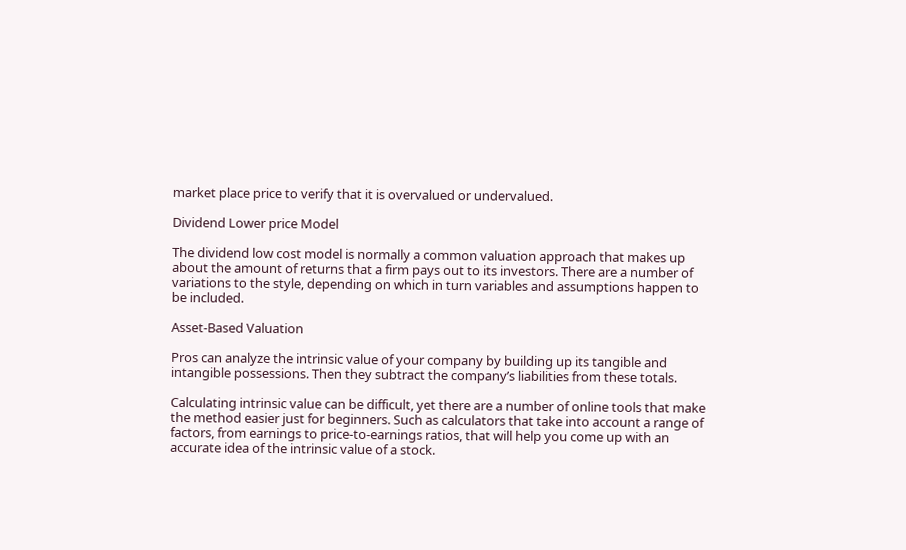market place price to verify that it is overvalued or undervalued.

Dividend Lower price Model

The dividend low cost model is normally a common valuation approach that makes up about the amount of returns that a firm pays out to its investors. There are a number of variations to the style, depending on which in turn variables and assumptions happen to be included.

Asset-Based Valuation

Pros can analyze the intrinsic value of your company by building up its tangible and intangible possessions. Then they subtract the company’s liabilities from these totals.

Calculating intrinsic value can be difficult, yet there are a number of online tools that make the method easier just for beginners. Such as calculators that take into account a range of factors, from earnings to price-to-earnings ratios, that will help you come up with an accurate idea of the intrinsic value of a stock.